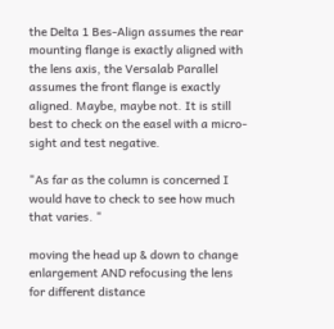the Delta 1 Bes-Align assumes the rear mounting flange is exactly aligned with the lens axis, the Versalab Parallel assumes the front flange is exactly aligned. Maybe, maybe not. It is still best to check on the easel with a micro-sight and test negative.

"As far as the column is concerned I would have to check to see how much that varies. "

moving the head up & down to change enlargement AND refocusing the lens for different distance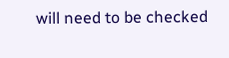will need to be checked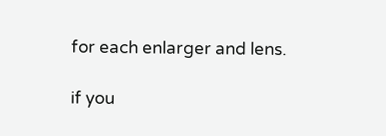for each enlarger and lens.

if you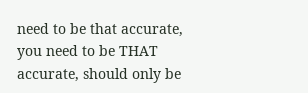need to be that accurate, you need to be THAT accurate, should only be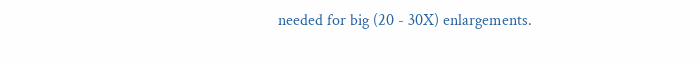needed for big (20 - 30X) enlargements.